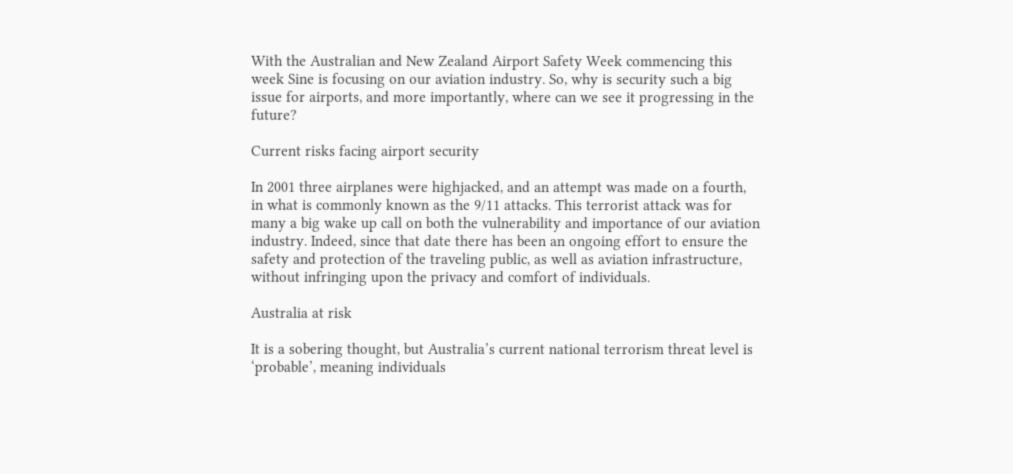With the Australian and New Zealand Airport Safety Week commencing this week Sine is focusing on our aviation industry. So, why is security such a big issue for airports, and more importantly, where can we see it progressing in the future?

Current risks facing airport security

In 2001 three airplanes were highjacked, and an attempt was made on a fourth, in what is commonly known as the 9/11 attacks. This terrorist attack was for many a big wake up call on both the vulnerability and importance of our aviation industry. Indeed, since that date there has been an ongoing effort to ensure the safety and protection of the traveling public, as well as aviation infrastructure, without infringing upon the privacy and comfort of individuals.

Australia at risk

It is a sobering thought, but Australia’s current national terrorism threat level is ‘probable’, meaning individuals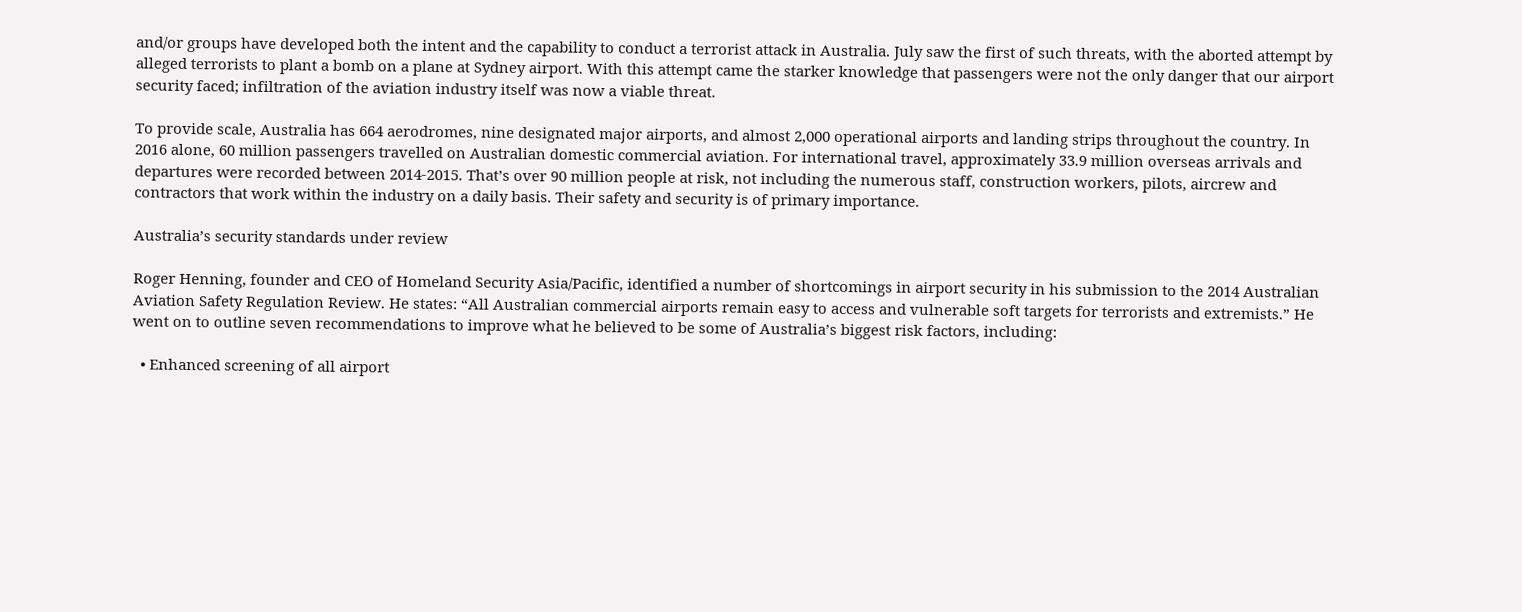and/or groups have developed both the intent and the capability to conduct a terrorist attack in Australia. July saw the first of such threats, with the aborted attempt by alleged terrorists to plant a bomb on a plane at Sydney airport. With this attempt came the starker knowledge that passengers were not the only danger that our airport security faced; infiltration of the aviation industry itself was now a viable threat.

To provide scale, Australia has 664 aerodromes, nine designated major airports, and almost 2,000 operational airports and landing strips throughout the country. In 2016 alone, 60 million passengers travelled on Australian domestic commercial aviation. For international travel, approximately 33.9 million overseas arrivals and departures were recorded between 2014-2015. That’s over 90 million people at risk, not including the numerous staff, construction workers, pilots, aircrew and contractors that work within the industry on a daily basis. Their safety and security is of primary importance.

Australia’s security standards under review

Roger Henning, founder and CEO of Homeland Security Asia/Pacific, identified a number of shortcomings in airport security in his submission to the 2014 Australian Aviation Safety Regulation Review. He states: “All Australian commercial airports remain easy to access and vulnerable soft targets for terrorists and extremists.” He went on to outline seven recommendations to improve what he believed to be some of Australia’s biggest risk factors, including:

  • Enhanced screening of all airport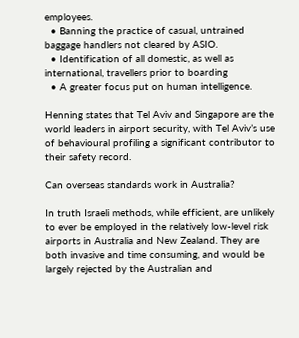employees.
  • Banning the practice of casual, untrained baggage handlers not cleared by ASIO.
  • Identification of all domestic, as well as international, travellers prior to boarding
  • A greater focus put on human intelligence.

Henning states that Tel Aviv and Singapore are the world leaders in airport security, with Tel Aviv’s use of behavioural profiling a significant contributor to their safety record.

Can overseas standards work in Australia?

In truth Israeli methods, while efficient, are unlikely to ever be employed in the relatively low-level risk airports in Australia and New Zealand. They are both invasive and time consuming, and would be largely rejected by the Australian and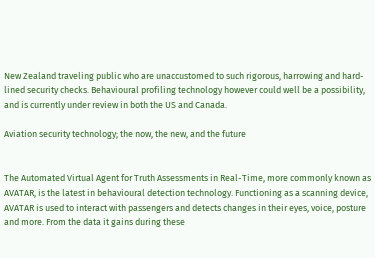New Zealand traveling public who are unaccustomed to such rigorous, harrowing and hard-lined security checks. Behavioural profiling technology however could well be a possibility, and is currently under review in both the US and Canada.

Aviation security technology; the now, the new, and the future


The Automated Virtual Agent for Truth Assessments in Real-Time, more commonly known as AVATAR, is the latest in behavioural detection technology. Functioning as a scanning device, AVATAR is used to interact with passengers and detects changes in their eyes, voice, posture and more. From the data it gains during these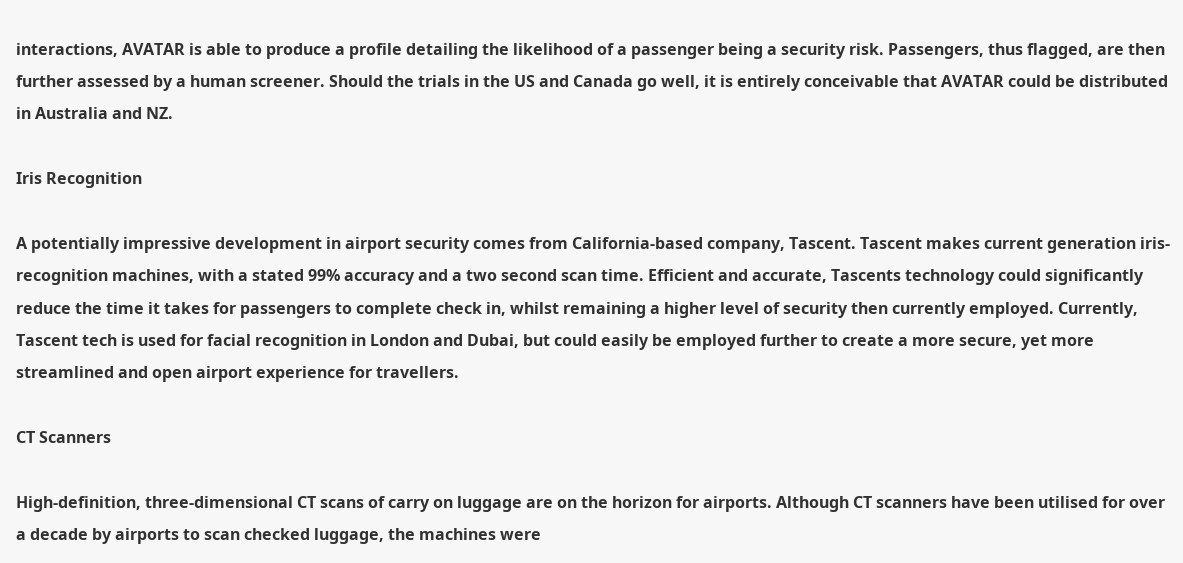interactions, AVATAR is able to produce a profile detailing the likelihood of a passenger being a security risk. Passengers, thus flagged, are then further assessed by a human screener. Should the trials in the US and Canada go well, it is entirely conceivable that AVATAR could be distributed in Australia and NZ.

Iris Recognition

A potentially impressive development in airport security comes from California-based company, Tascent. Tascent makes current generation iris-recognition machines, with a stated 99% accuracy and a two second scan time. Efficient and accurate, Tascents technology could significantly reduce the time it takes for passengers to complete check in, whilst remaining a higher level of security then currently employed. Currently, Tascent tech is used for facial recognition in London and Dubai, but could easily be employed further to create a more secure, yet more streamlined and open airport experience for travellers.

CT Scanners

High-definition, three-dimensional CT scans of carry on luggage are on the horizon for airports. Although CT scanners have been utilised for over a decade by airports to scan checked luggage, the machines were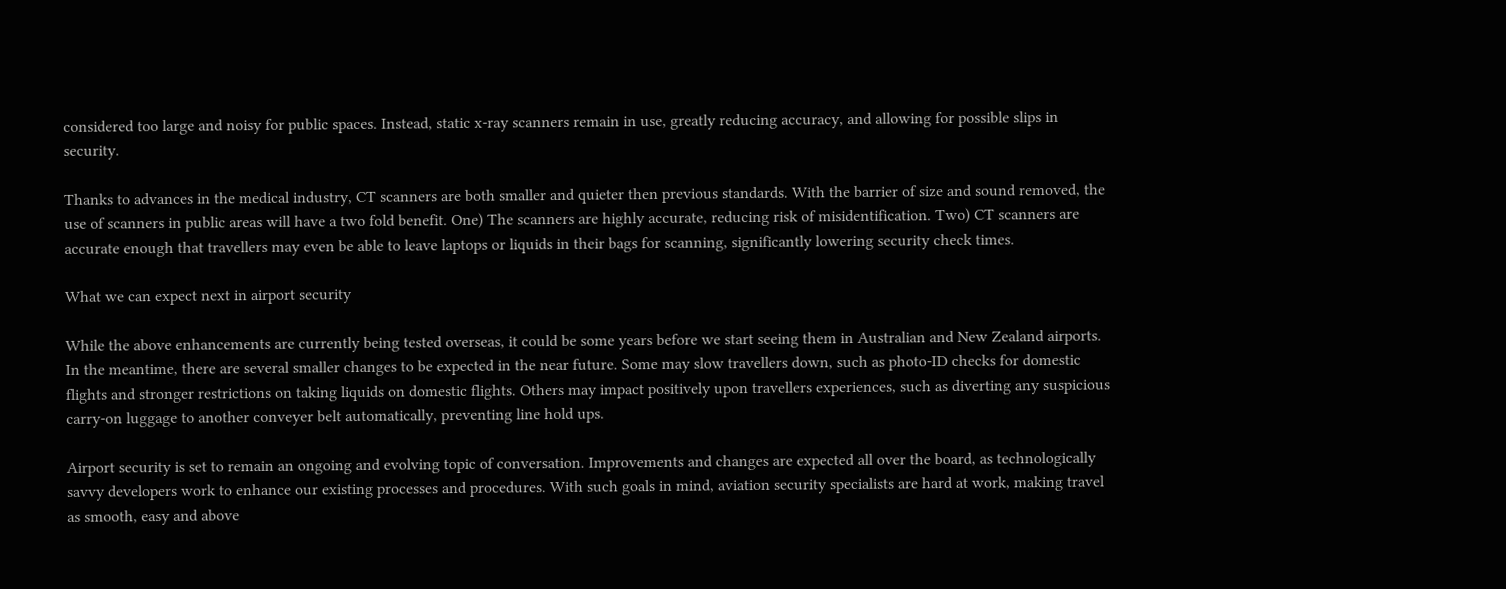considered too large and noisy for public spaces. Instead, static x-ray scanners remain in use, greatly reducing accuracy, and allowing for possible slips in security.

Thanks to advances in the medical industry, CT scanners are both smaller and quieter then previous standards. With the barrier of size and sound removed, the use of scanners in public areas will have a two fold benefit. One) The scanners are highly accurate, reducing risk of misidentification. Two) CT scanners are accurate enough that travellers may even be able to leave laptops or liquids in their bags for scanning, significantly lowering security check times.

What we can expect next in airport security

While the above enhancements are currently being tested overseas, it could be some years before we start seeing them in Australian and New Zealand airports. In the meantime, there are several smaller changes to be expected in the near future. Some may slow travellers down, such as photo-ID checks for domestic flights and stronger restrictions on taking liquids on domestic flights. Others may impact positively upon travellers experiences, such as diverting any suspicious carry-on luggage to another conveyer belt automatically, preventing line hold ups.

Airport security is set to remain an ongoing and evolving topic of conversation. Improvements and changes are expected all over the board, as technologically savvy developers work to enhance our existing processes and procedures. With such goals in mind, aviation security specialists are hard at work, making travel as smooth, easy and above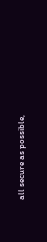all secure as possible,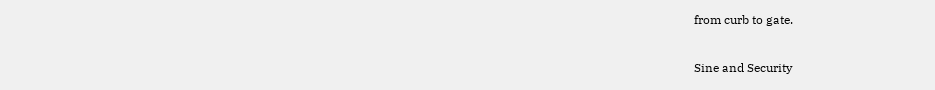from curb to gate.

Sine and Security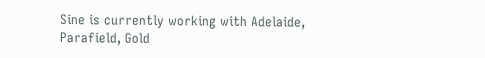Sine is currently working with Adelaide, Parafield, Gold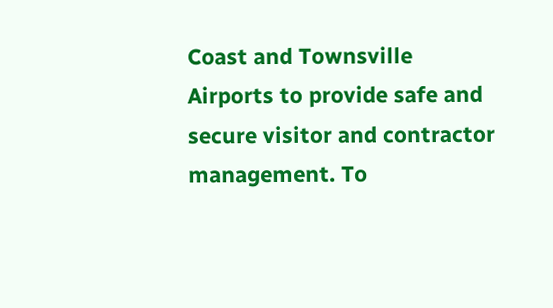Coast and Townsville Airports to provide safe and secure visitor and contractor management. To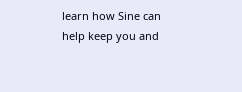learn how Sine can help keep you and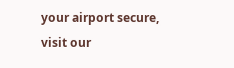your airport secure, visit our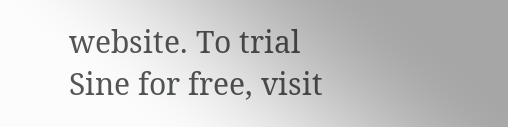website. To trial Sine for free, visit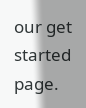our get started page.